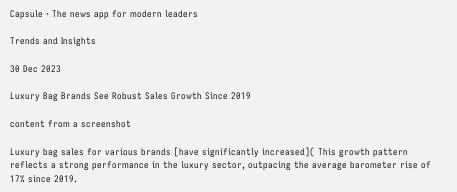Capsule · The news app for modern leaders

Trends and Insights

30 Dec 2023

Luxury Bag Brands See Robust Sales Growth Since 2019

content from a screenshot

Luxury bag sales for various brands [have significantly increased]( This growth pattern reflects a strong performance in the luxury sector, outpacing the average barometer rise of 17% since 2019.